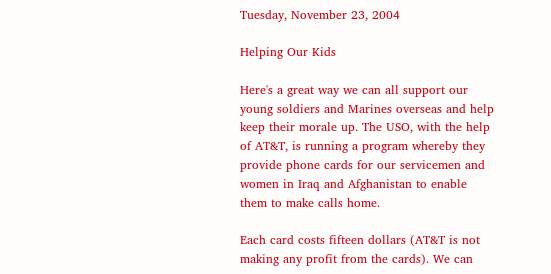Tuesday, November 23, 2004

Helping Our Kids

Here's a great way we can all support our young soldiers and Marines overseas and help keep their morale up. The USO, with the help of AT&T, is running a program whereby they provide phone cards for our servicemen and women in Iraq and Afghanistan to enable them to make calls home.

Each card costs fifteen dollars (AT&T is not making any profit from the cards). We can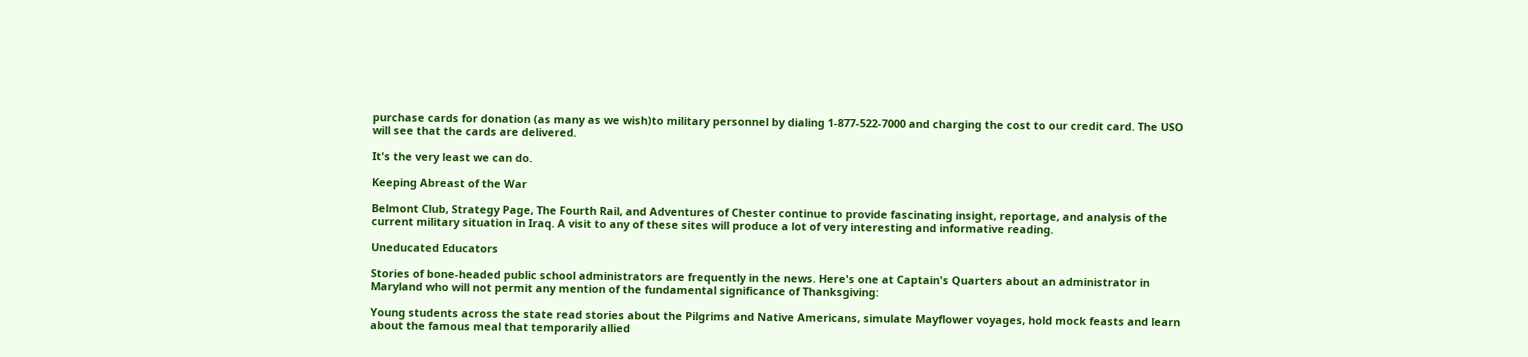purchase cards for donation (as many as we wish)to military personnel by dialing 1-877-522-7000 and charging the cost to our credit card. The USO will see that the cards are delivered.

It's the very least we can do.

Keeping Abreast of the War

Belmont Club, Strategy Page, The Fourth Rail, and Adventures of Chester continue to provide fascinating insight, reportage, and analysis of the current military situation in Iraq. A visit to any of these sites will produce a lot of very interesting and informative reading.

Uneducated Educators

Stories of bone-headed public school administrators are frequently in the news. Here's one at Captain's Quarters about an administrator in Maryland who will not permit any mention of the fundamental significance of Thanksgiving:

Young students across the state read stories about the Pilgrims and Native Americans, simulate Mayflower voyages, hold mock feasts and learn about the famous meal that temporarily allied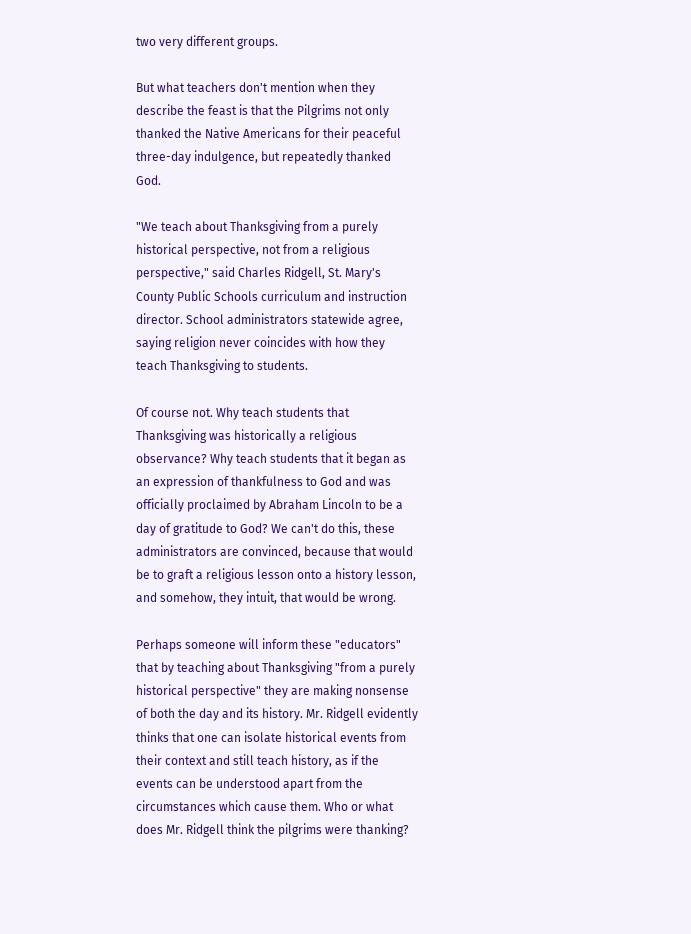two very different groups.

But what teachers don't mention when they describe the feast is that the Pilgrims not only thanked the Native Americans for their peaceful three-day indulgence, but repeatedly thanked God.

"We teach about Thanksgiving from a purely historical perspective, not from a religious perspective," said Charles Ridgell, St. Mary's County Public Schools curriculum and instruction director. School administrators statewide agree, saying religion never coincides with how they teach Thanksgiving to students.

Of course not. Why teach students that Thanksgiving was historically a religious observance? Why teach students that it began as an expression of thankfulness to God and was officially proclaimed by Abraham Lincoln to be a day of gratitude to God? We can't do this, these administrators are convinced, because that would be to graft a religious lesson onto a history lesson, and somehow, they intuit, that would be wrong.

Perhaps someone will inform these "educators" that by teaching about Thanksgiving "from a purely historical perspective" they are making nonsense of both the day and its history. Mr. Ridgell evidently thinks that one can isolate historical events from their context and still teach history, as if the events can be understood apart from the circumstances which cause them. Who or what does Mr. Ridgell think the pilgrims were thanking?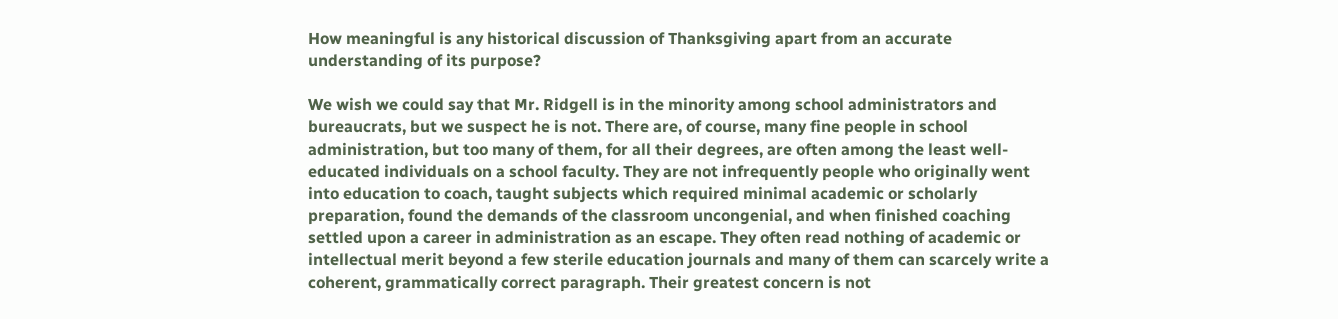How meaningful is any historical discussion of Thanksgiving apart from an accurate understanding of its purpose?

We wish we could say that Mr. Ridgell is in the minority among school administrators and bureaucrats, but we suspect he is not. There are, of course, many fine people in school administration, but too many of them, for all their degrees, are often among the least well-educated individuals on a school faculty. They are not infrequently people who originally went into education to coach, taught subjects which required minimal academic or scholarly preparation, found the demands of the classroom uncongenial, and when finished coaching settled upon a career in administration as an escape. They often read nothing of academic or intellectual merit beyond a few sterile education journals and many of them can scarcely write a coherent, grammatically correct paragraph. Their greatest concern is not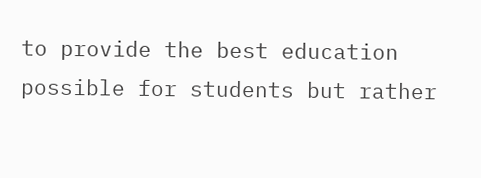to provide the best education possible for students but rather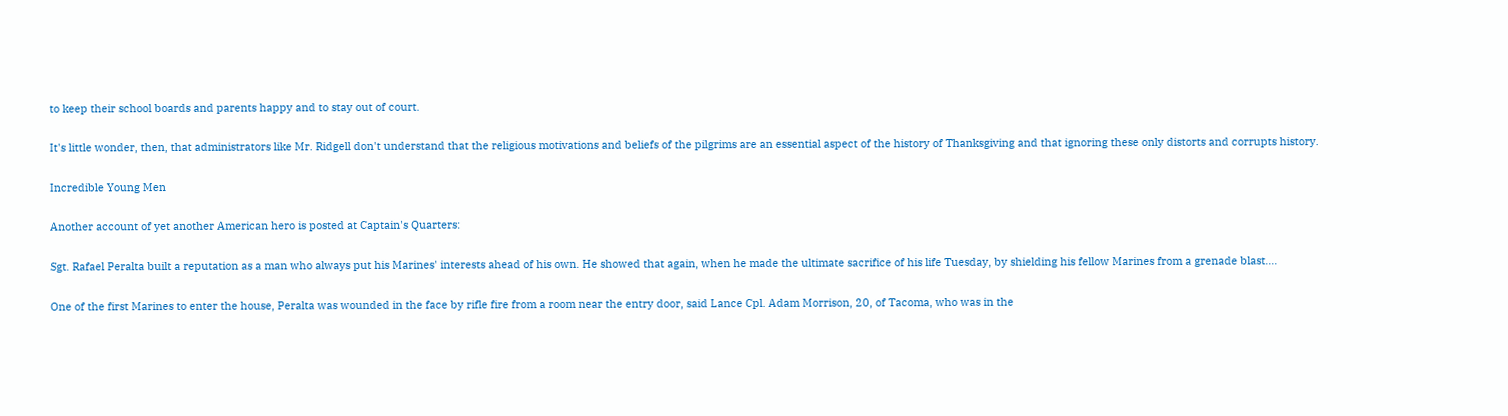to keep their school boards and parents happy and to stay out of court.

It's little wonder, then, that administrators like Mr. Ridgell don't understand that the religious motivations and beliefs of the pilgrims are an essential aspect of the history of Thanksgiving and that ignoring these only distorts and corrupts history.

Incredible Young Men

Another account of yet another American hero is posted at Captain's Quarters:

Sgt. Rafael Peralta built a reputation as a man who always put his Marines' interests ahead of his own. He showed that again, when he made the ultimate sacrifice of his life Tuesday, by shielding his fellow Marines from a grenade blast....

One of the first Marines to enter the house, Peralta was wounded in the face by rifle fire from a room near the entry door, said Lance Cpl. Adam Morrison, 20, of Tacoma, who was in the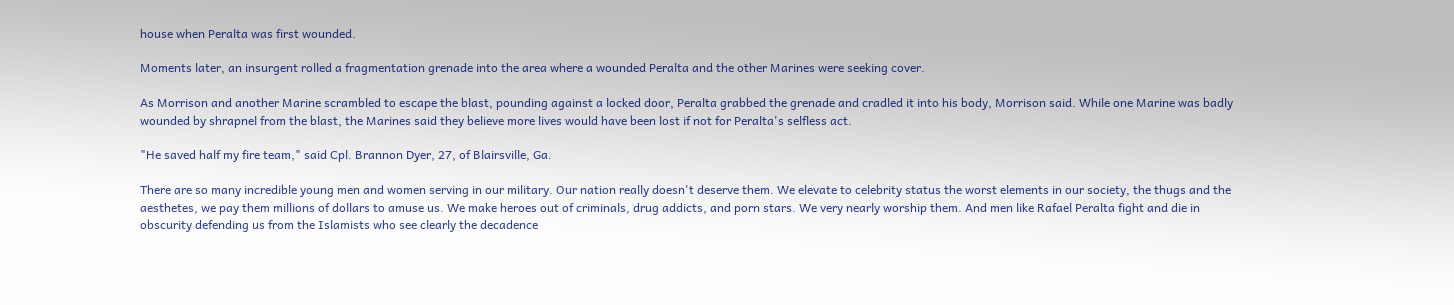house when Peralta was first wounded.

Moments later, an insurgent rolled a fragmentation grenade into the area where a wounded Peralta and the other Marines were seeking cover.

As Morrison and another Marine scrambled to escape the blast, pounding against a locked door, Peralta grabbed the grenade and cradled it into his body, Morrison said. While one Marine was badly wounded by shrapnel from the blast, the Marines said they believe more lives would have been lost if not for Peralta's selfless act.

"He saved half my fire team," said Cpl. Brannon Dyer, 27, of Blairsville, Ga.

There are so many incredible young men and women serving in our military. Our nation really doesn't deserve them. We elevate to celebrity status the worst elements in our society, the thugs and the aesthetes, we pay them millions of dollars to amuse us. We make heroes out of criminals, drug addicts, and porn stars. We very nearly worship them. And men like Rafael Peralta fight and die in obscurity defending us from the Islamists who see clearly the decadence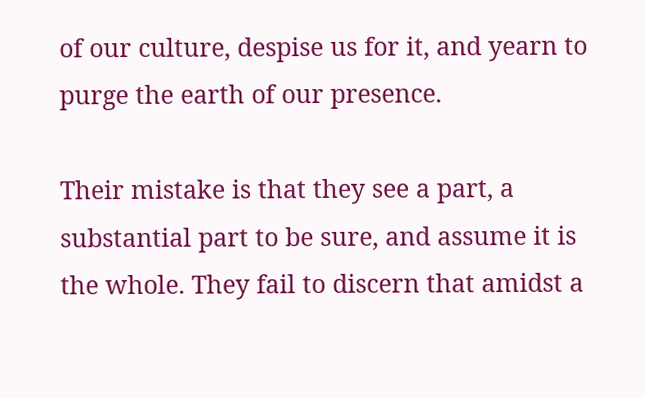of our culture, despise us for it, and yearn to purge the earth of our presence.

Their mistake is that they see a part, a substantial part to be sure, and assume it is the whole. They fail to discern that amidst a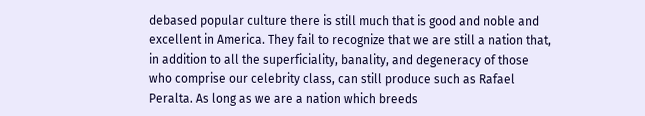debased popular culture there is still much that is good and noble and excellent in America. They fail to recognize that we are still a nation that, in addition to all the superficiality, banality, and degeneracy of those who comprise our celebrity class, can still produce such as Rafael Peralta. As long as we are a nation which breeds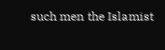such men the Islamist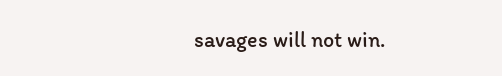savages will not win.